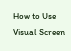How to Use Visual Screen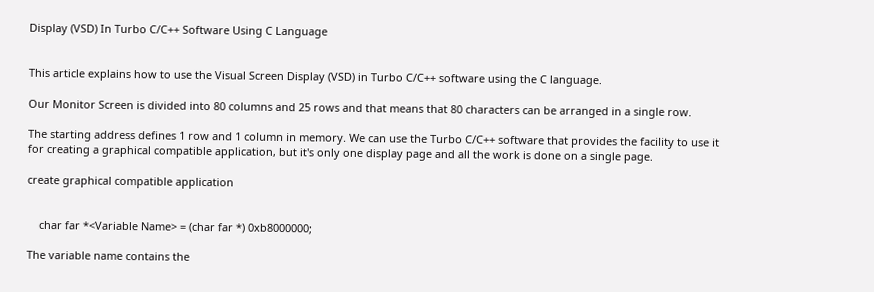Display (VSD) In Turbo C/C++ Software Using C Language


This article explains how to use the Visual Screen Display (VSD) in Turbo C/C++ software using the C language.

Our Monitor Screen is divided into 80 columns and 25 rows and that means that 80 characters can be arranged in a single row.

The starting address defines 1 row and 1 column in memory. We can use the Turbo C/C++ software that provides the facility to use it for creating a graphical compatible application, but it's only one display page and all the work is done on a single page.

create graphical compatible application


    char far *<Variable Name> = (char far *) 0xb8000000;

The variable name contains the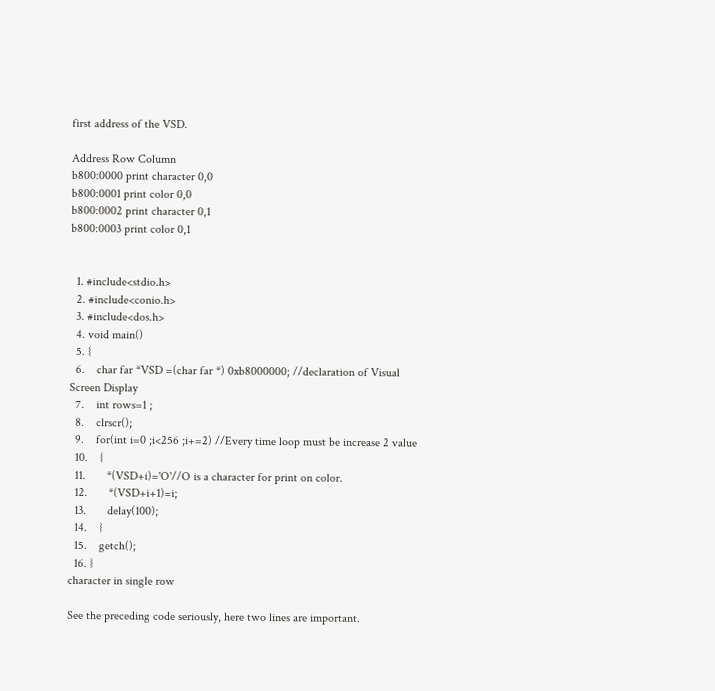first address of the VSD.

Address Row Column
b800:0000 print character 0,0
b800:0001 print color 0,0
b800:0002 print character 0,1
b800:0003 print color 0,1


  1. #include<stdio.h>
  2. #include<conio.h>
  3. #include<dos.h>
  4. void main()
  5. {
  6.    char far *VSD =(char far *) 0xb8000000; //declaration of Visual Screen Display
  7.    int rows=1 ;
  8.    clrscr();
  9.    for(int i=0 ;i<256 ;i+=2) //Every time loop must be increase 2 value
  10.    {
  11.       *(VSD+i)='O'//O is a character for print on color.
  12.       *(VSD+i+1)=i;
  13.       delay(100);
  14.    }
  15.    getch();
  16. }
character in single row

See the preceding code seriously, here two lines are important.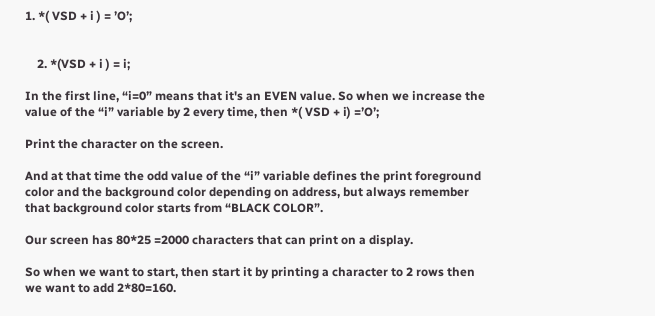1. *( VSD + i ) = ’O’;


    2. *(VSD + i ) = i;

In the first line, “i=0” means that it's an EVEN value. So when we increase the value of the “i” variable by 2 every time, then *( VSD + i) =’O’;

Print the character on the screen.

And at that time the odd value of the “i” variable defines the print foreground color and the background color depending on address, but always remember that background color starts from “BLACK COLOR”.

Our screen has 80*25 =2000 characters that can print on a display.

So when we want to start, then start it by printing a character to 2 rows then we want to add 2*80=160.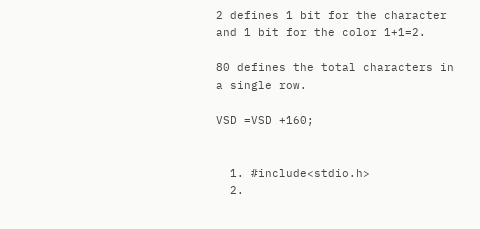2 defines 1 bit for the character and 1 bit for the color 1+1=2.

80 defines the total characters in a single row.

VSD =VSD +160;


  1. #include<stdio.h>
  2.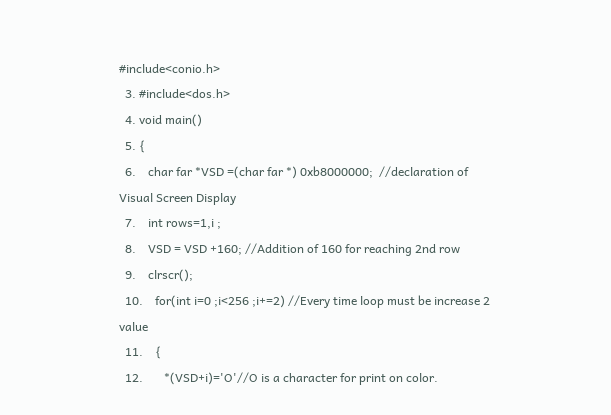#include<conio.h>
  3. #include<dos.h>
  4. void main()
  5. {
  6.    char far *VSD =(char far *) 0xb8000000;  //declaration of Visual Screen Display
  7.    int rows=1,i ;
  8.    VSD = VSD +160; //Addition of 160 for reaching 2nd row
  9.    clrscr();
  10.    for(int i=0 ;i<256 ;i+=2) //Every time loop must be increase 2 value
  11.    {
  12.       *(VSD+i)='O'//O is a character for print on color.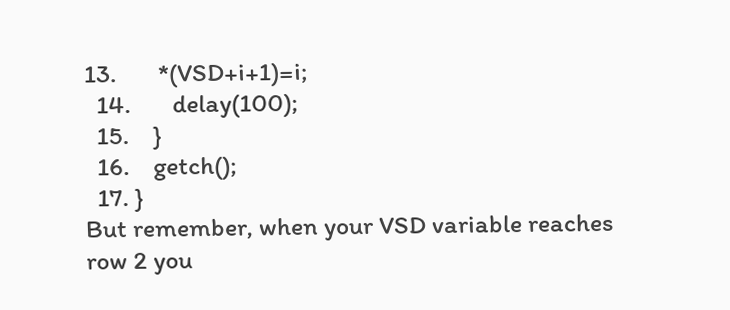13.       *(VSD+i+1)=i;
  14.       delay(100);
  15.    }
  16.    getch();
  17. }
But remember, when your VSD variable reaches row 2 you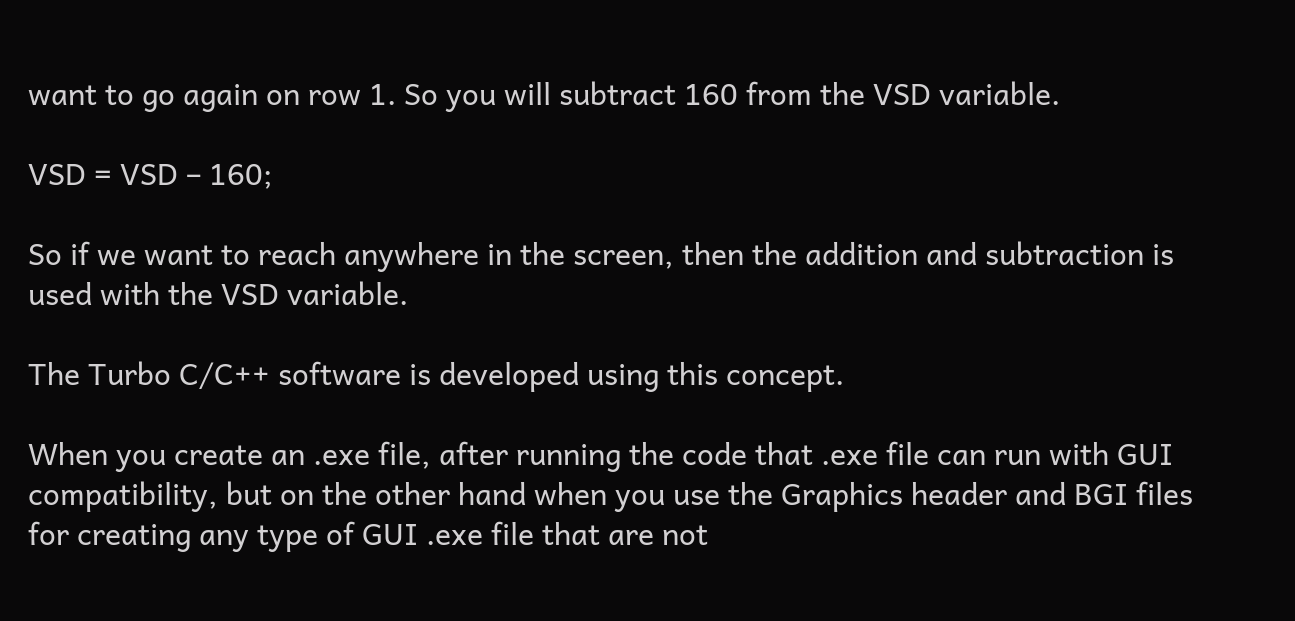want to go again on row 1. So you will subtract 160 from the VSD variable.

VSD = VSD – 160;

So if we want to reach anywhere in the screen, then the addition and subtraction is used with the VSD variable.

The Turbo C/C++ software is developed using this concept.

When you create an .exe file, after running the code that .exe file can run with GUI compatibility, but on the other hand when you use the Graphics header and BGI files for creating any type of GUI .exe file that are not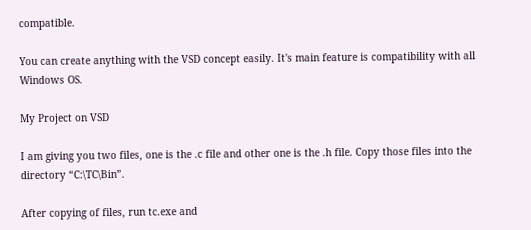compatible.

You can create anything with the VSD concept easily. It's main feature is compatibility with all Windows OS.

My Project on VSD

I am giving you two files, one is the .c file and other one is the .h file. Copy those files into the directory “C:\TC\Bin”.

After copying of files, run tc.exe and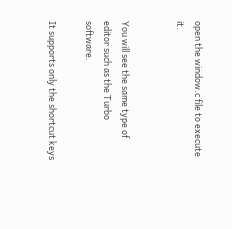open the window.c file to execute it.


You will see the same type of editor such as the Turbo software.

It supports only the shortcut keys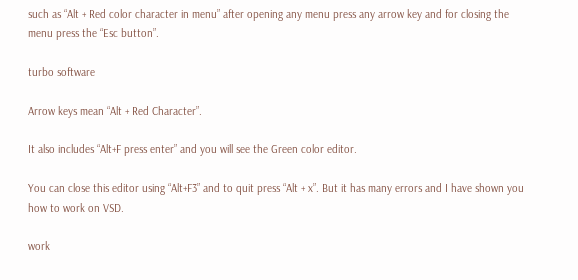such as “Alt + Red color character in menu” after opening any menu press any arrow key and for closing the menu press the “Esc button”.

turbo software

Arrow keys mean “Alt + Red Character”.

It also includes “Alt+F press enter” and you will see the Green color editor.

You can close this editor using “Alt+F3” and to quit press “Alt + x”. But it has many errors and I have shown you how to work on VSD.

work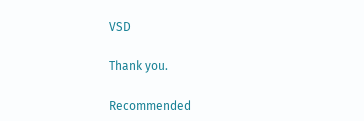VSD

Thank you.

Recommended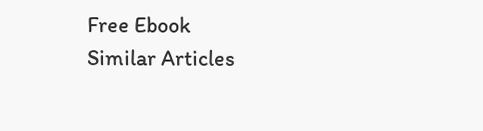Free Ebook
Similar Articles